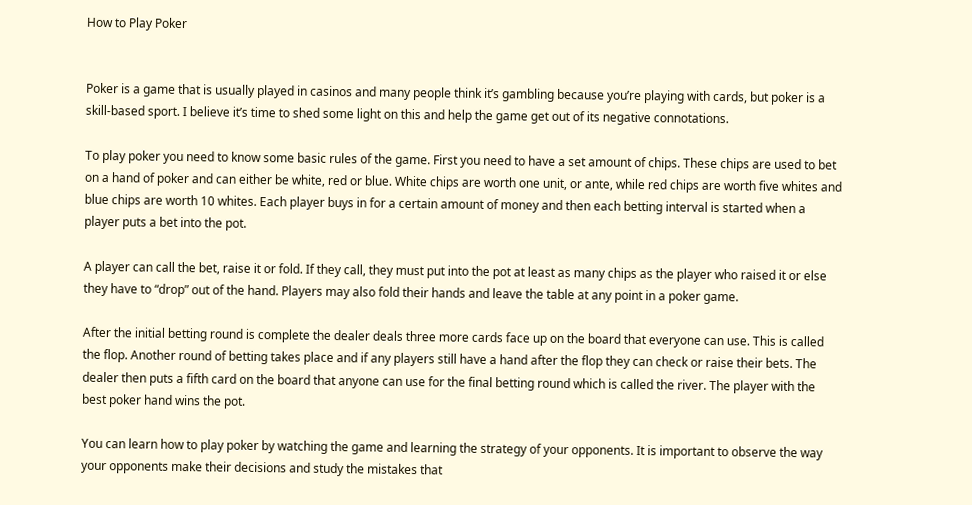How to Play Poker


Poker is a game that is usually played in casinos and many people think it’s gambling because you’re playing with cards, but poker is a skill-based sport. I believe it’s time to shed some light on this and help the game get out of its negative connotations.

To play poker you need to know some basic rules of the game. First you need to have a set amount of chips. These chips are used to bet on a hand of poker and can either be white, red or blue. White chips are worth one unit, or ante, while red chips are worth five whites and blue chips are worth 10 whites. Each player buys in for a certain amount of money and then each betting interval is started when a player puts a bet into the pot.

A player can call the bet, raise it or fold. If they call, they must put into the pot at least as many chips as the player who raised it or else they have to “drop” out of the hand. Players may also fold their hands and leave the table at any point in a poker game.

After the initial betting round is complete the dealer deals three more cards face up on the board that everyone can use. This is called the flop. Another round of betting takes place and if any players still have a hand after the flop they can check or raise their bets. The dealer then puts a fifth card on the board that anyone can use for the final betting round which is called the river. The player with the best poker hand wins the pot.

You can learn how to play poker by watching the game and learning the strategy of your opponents. It is important to observe the way your opponents make their decisions and study the mistakes that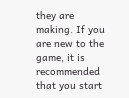they are making. If you are new to the game, it is recommended that you start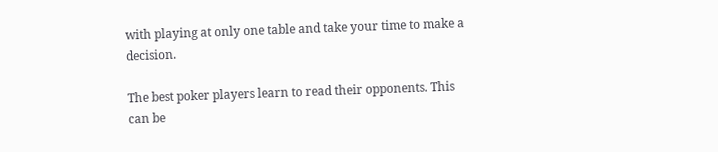with playing at only one table and take your time to make a decision.

The best poker players learn to read their opponents. This can be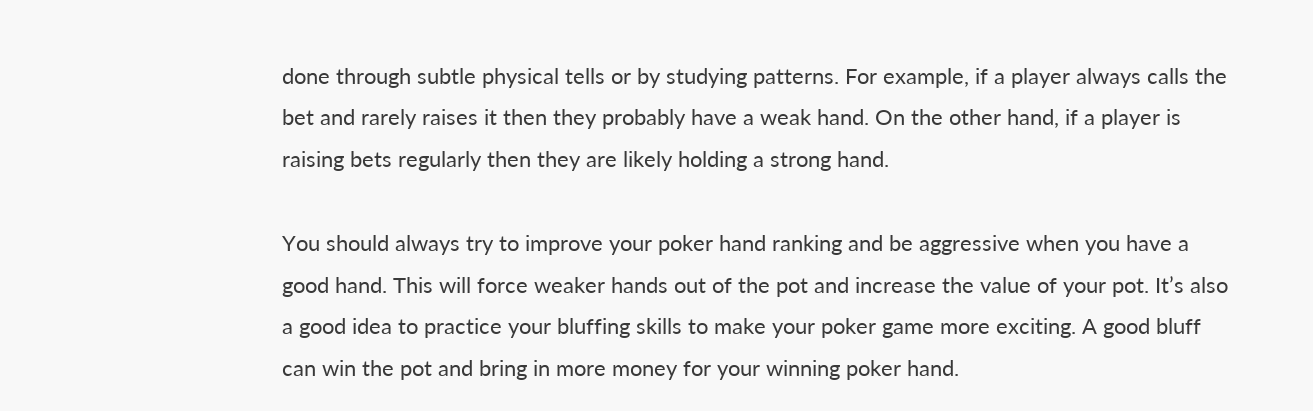done through subtle physical tells or by studying patterns. For example, if a player always calls the bet and rarely raises it then they probably have a weak hand. On the other hand, if a player is raising bets regularly then they are likely holding a strong hand.

You should always try to improve your poker hand ranking and be aggressive when you have a good hand. This will force weaker hands out of the pot and increase the value of your pot. It’s also a good idea to practice your bluffing skills to make your poker game more exciting. A good bluff can win the pot and bring in more money for your winning poker hand.